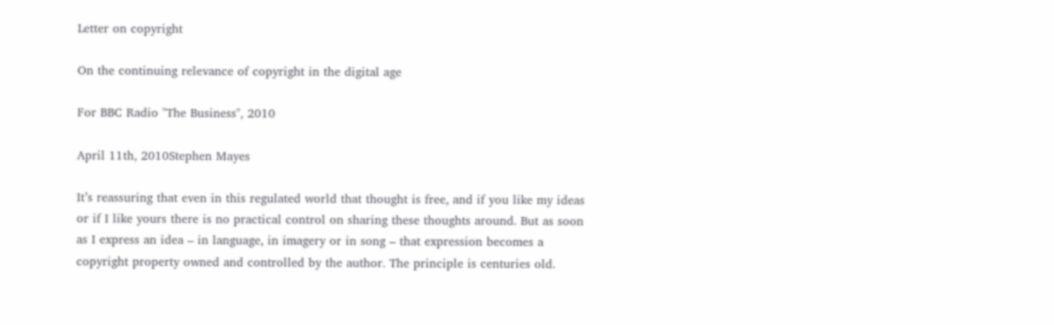Letter on copyright

On the continuing relevance of copyright in the digital age

For BBC Radio "The Business", 2010

April 11th, 2010Stephen Mayes

It’s reassuring that even in this regulated world that thought is free, and if you like my ideas or if I like yours there is no practical control on sharing these thoughts around. But as soon as I express an idea – in language, in imagery or in song – that expression becomes a copyright property owned and controlled by the author. The principle is centuries old.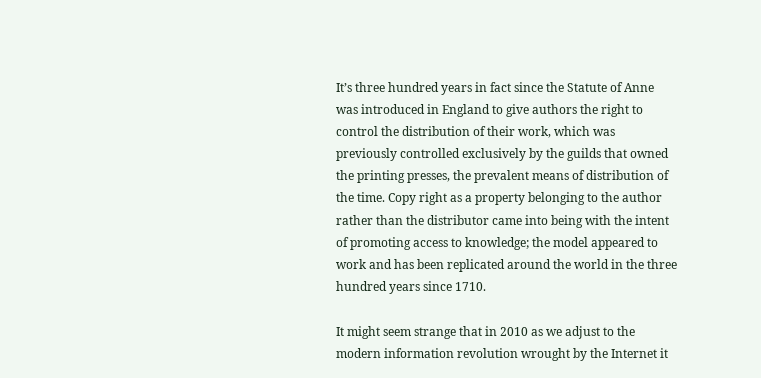It’s three hundred years in fact since the Statute of Anne was introduced in England to give authors the right to control the distribution of their work, which was previously controlled exclusively by the guilds that owned the printing presses, the prevalent means of distribution of the time. Copy right as a property belonging to the author rather than the distributor came into being with the intent of promoting access to knowledge; the model appeared to work and has been replicated around the world in the three hundred years since 1710.

It might seem strange that in 2010 as we adjust to the modern information revolution wrought by the Internet it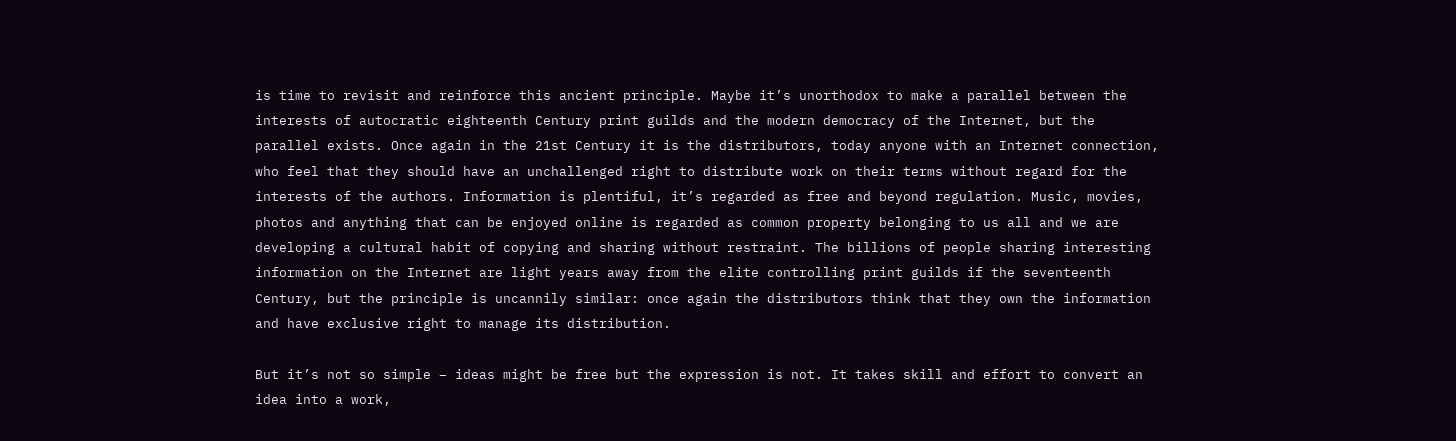is time to revisit and reinforce this ancient principle. Maybe it’s unorthodox to make a parallel between the interests of autocratic eighteenth Century print guilds and the modern democracy of the Internet, but the parallel exists. Once again in the 21st Century it is the distributors, today anyone with an Internet connection, who feel that they should have an unchallenged right to distribute work on their terms without regard for the interests of the authors. Information is plentiful, it’s regarded as free and beyond regulation. Music, movies, photos and anything that can be enjoyed online is regarded as common property belonging to us all and we are developing a cultural habit of copying and sharing without restraint. The billions of people sharing interesting information on the Internet are light years away from the elite controlling print guilds if the seventeenth Century, but the principle is uncannily similar: once again the distributors think that they own the information and have exclusive right to manage its distribution.

But it’s not so simple – ideas might be free but the expression is not. It takes skill and effort to convert an idea into a work,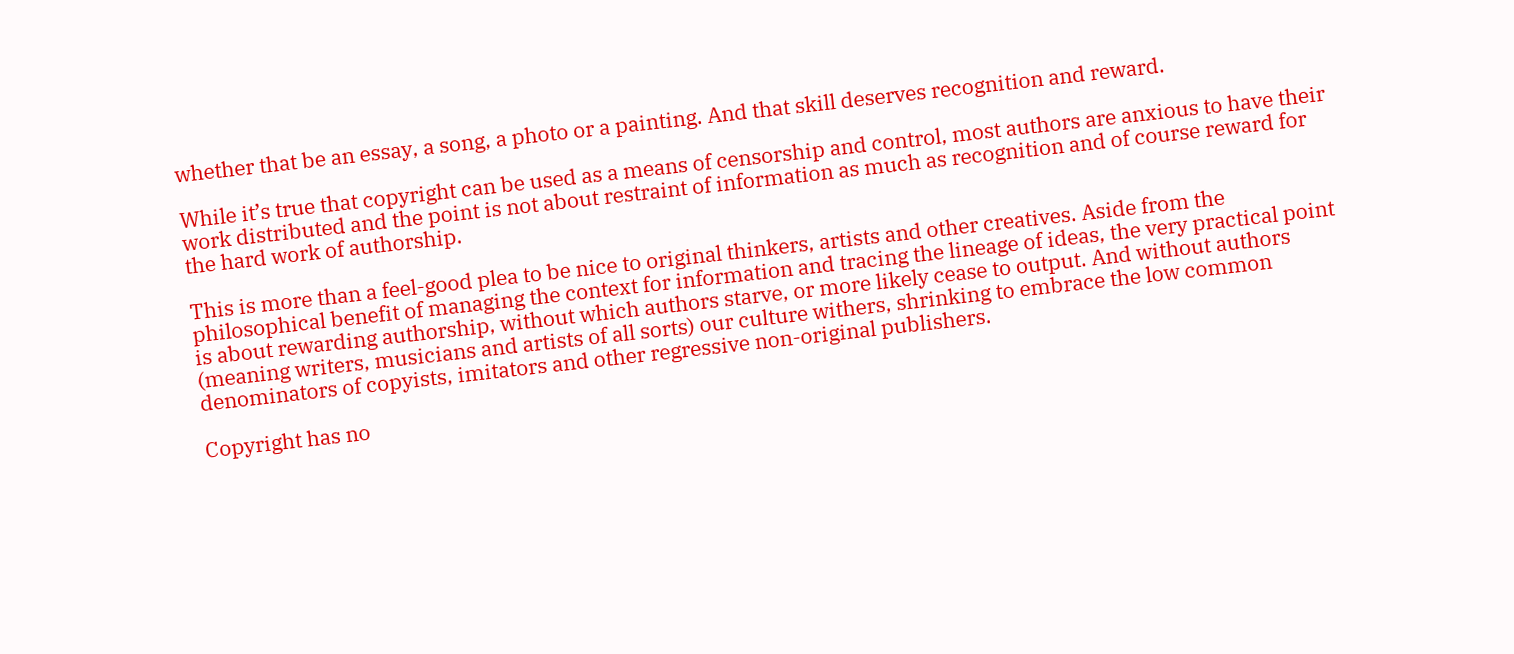whether that be an essay, a song, a photo or a painting. And that skill deserves recognition and reward.

While it’s true that copyright can be used as a means of censorship and control, most authors are anxious to have their work distributed and the point is not about restraint of information as much as recognition and of course reward for the hard work of authorship.

This is more than a feel-good plea to be nice to original thinkers, artists and other creatives. Aside from the philosophical benefit of managing the context for information and tracing the lineage of ideas, the very practical point is about rewarding authorship, without which authors starve, or more likely cease to output. And without authors (meaning writers, musicians and artists of all sorts) our culture withers, shrinking to embrace the low common denominators of copyists, imitators and other regressive non-original publishers.

Copyright has no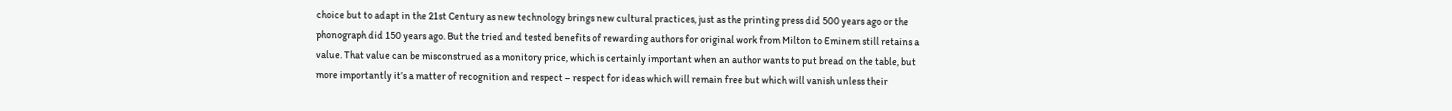choice but to adapt in the 21st Century as new technology brings new cultural practices, just as the printing press did 500 years ago or the phonograph did 150 years ago. But the tried and tested benefits of rewarding authors for original work from Milton to Eminem still retains a value. That value can be misconstrued as a monitory price, which is certainly important when an author wants to put bread on the table, but more importantly it’s a matter of recognition and respect – respect for ideas which will remain free but which will vanish unless their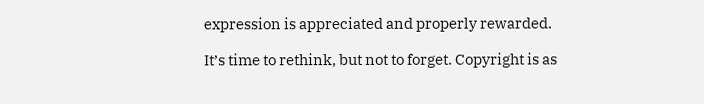expression is appreciated and properly rewarded.

It’s time to rethink, but not to forget. Copyright is as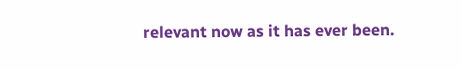relevant now as it has ever been.